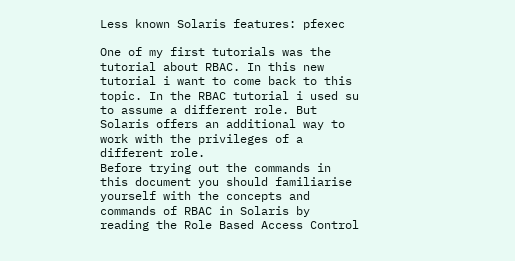Less known Solaris features: pfexec

One of my first tutorials was the tutorial about RBAC. In this new tutorial i want to come back to this topic. In the RBAC tutorial i used su to assume a different role. But Solaris offers an additional way to work with the privileges of a different role.
Before trying out the commands in this document you should familiarise yourself with the concepts and commands of RBAC in Solaris by reading the Role Based Access Control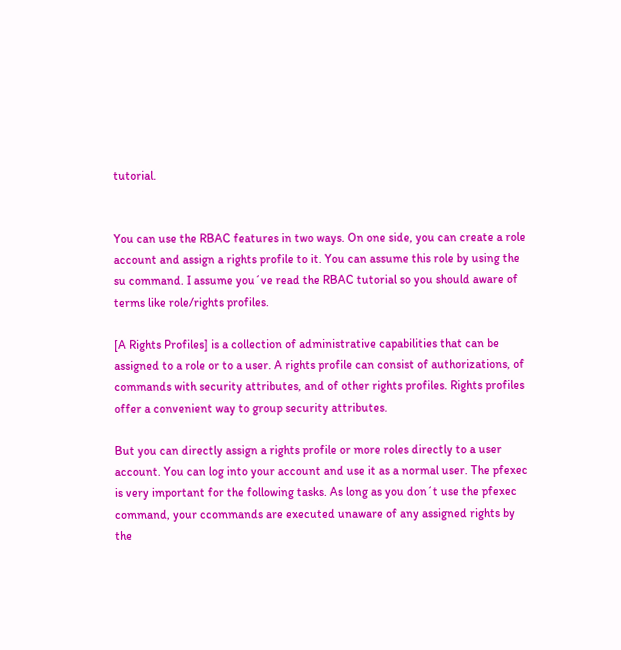tutorial.


You can use the RBAC features in two ways. On one side, you can create a role account and assign a rights profile to it. You can assume this role by using the su command. I assume you´ve read the RBAC tutorial so you should aware of terms like role/rights profiles.

[A Rights Profiles] is a collection of administrative capabilities that can be assigned to a role or to a user. A rights profile can consist of authorizations, of commands with security attributes, and of other rights profiles. Rights profiles offer a convenient way to group security attributes.

But you can directly assign a rights profile or more roles directly to a user account. You can log into your account and use it as a normal user. The pfexec is very important for the following tasks. As long as you don´t use the pfexec command, your ccommands are executed unaware of any assigned rights by the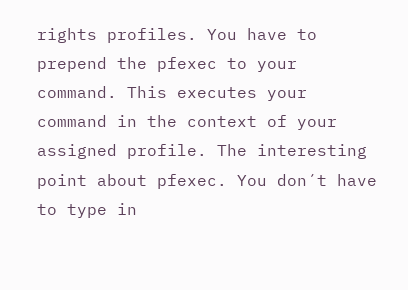rights profiles. You have to prepend the pfexec to your command. This executes your command in the context of your assigned profile. The interesting point about pfexec. You don´t have to type in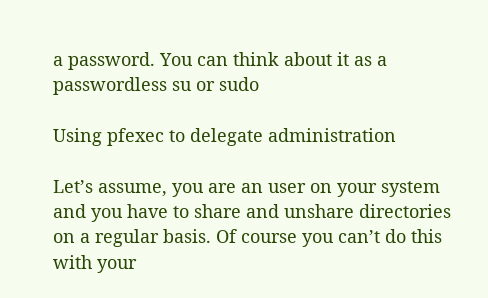a password. You can think about it as a passwordless su or sudo

Using pfexec to delegate administration

Let’s assume, you are an user on your system and you have to share and unshare directories on a regular basis. Of course you can’t do this with your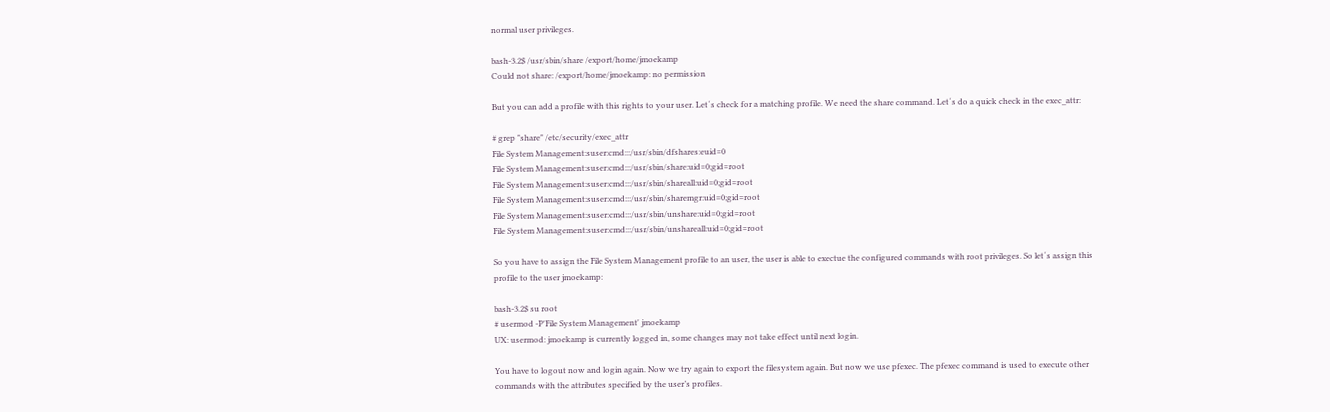normal user privileges.

bash-3.2$ /usr/sbin/share /export/home/jmoekamp
Could not share: /export/home/jmoekamp: no permission

But you can add a profile with this rights to your user. Let´s check for a matching profile. We need the share command. Let´s do a quick check in the exec_attr:

# grep "share" /etc/security/exec_attr
File System Management:suser:cmd:::/usr/sbin/dfshares:euid=0
File System Management:suser:cmd:::/usr/sbin/share:uid=0;gid=root
File System Management:suser:cmd:::/usr/sbin/shareall:uid=0;gid=root
File System Management:suser:cmd:::/usr/sbin/sharemgr:uid=0;gid=root
File System Management:suser:cmd:::/usr/sbin/unshare:uid=0;gid=root
File System Management:suser:cmd:::/usr/sbin/unshareall:uid=0;gid=root

So you have to assign the File System Management profile to an user, the user is able to exectue the configured commands with root privileges. So let´s assign this profile to the user jmoekamp:

bash-3.2$ su root
# usermod -P'File System Management' jmoekamp
UX: usermod: jmoekamp is currently logged in, some changes may not take effect until next login.

You have to logout now and login again. Now we try again to export the filesystem again. But now we use pfexec. The pfexec command is used to execute other commands with the attributes specified by the user’s profiles.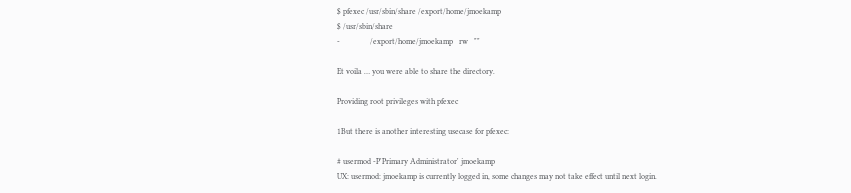$ pfexec /usr/sbin/share /export/home/jmoekamp
$ /usr/sbin/share
-               /export/home/jmoekamp   rw   ""

Et voila … you were able to share the directory.

Providing root privileges with pfexec

1But there is another interesting usecase for pfexec:

# usermod -P'Primary Administrator' jmoekamp
UX: usermod: jmoekamp is currently logged in, some changes may not take effect until next login.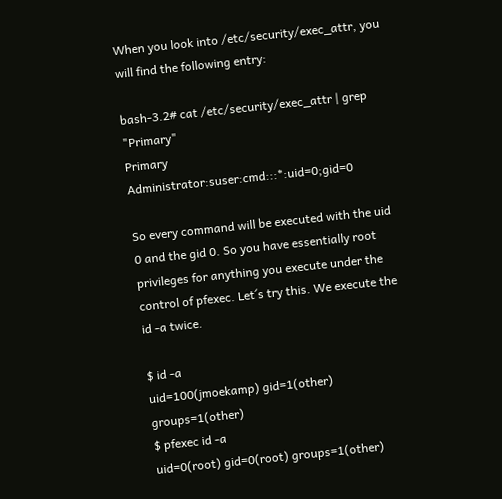When you look into /etc/security/exec_attr, you will find the following entry:

bash-3.2# cat /etc/security/exec_attr | grep "Primary"
Primary Administrator:suser:cmd:::*:uid=0;gid=0

So every command will be executed with the uid 0 and the gid 0. So you have essentially root privileges for anything you execute under the control of pfexec. Let´s try this. We execute the id -a twice.

$ id -a
uid=100(jmoekamp) gid=1(other) groups=1(other)
$ pfexec id -a
uid=0(root) gid=0(root) groups=1(other)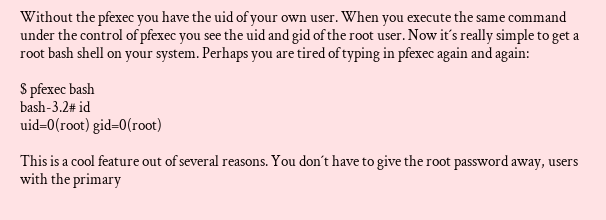Without the pfexec you have the uid of your own user. When you execute the same command under the control of pfexec you see the uid and gid of the root user. Now it´s really simple to get a root bash shell on your system. Perhaps you are tired of typing in pfexec again and again:

$ pfexec bash
bash-3.2# id
uid=0(root) gid=0(root)

This is a cool feature out of several reasons. You don´t have to give the root password away, users with the primary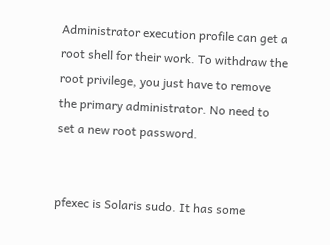Administrator execution profile can get a root shell for their work. To withdraw the root privilege, you just have to remove the primary administrator. No need to set a new root password.


pfexec is Solaris sudo. It has some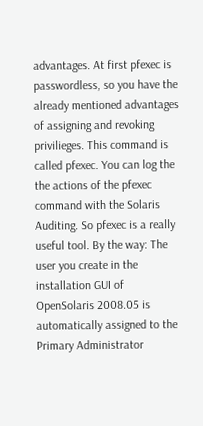advantages. At first pfexec is passwordless, so you have the already mentioned advantages of assigning and revoking privilieges. This command is called pfexec. You can log the the actions of the pfexec command with the Solaris Auditing. So pfexec is a really useful tool. By the way: The user you create in the installation GUI of OpenSolaris 2008.05 is automatically assigned to the Primary Administrator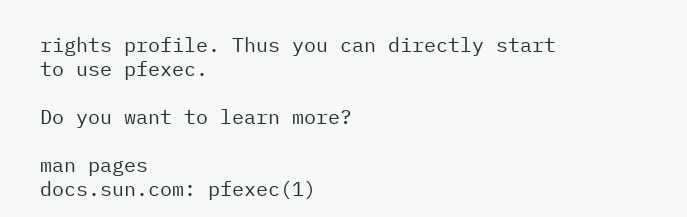rights profile. Thus you can directly start to use pfexec.

Do you want to learn more?

man pages
docs.sun.com: pfexec(1)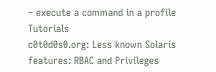– execute a command in a profile Tutorials
c0t0d0s0.org: Less known Solaris features: RBAC and Privileges